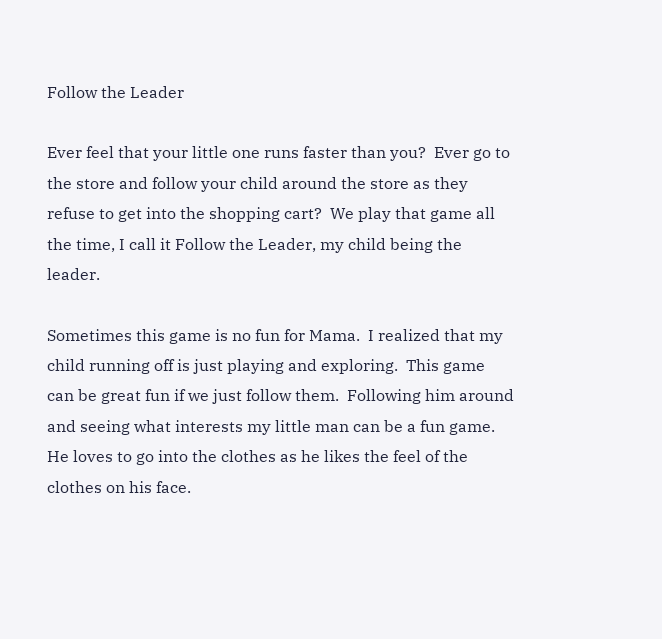Follow the Leader

Ever feel that your little one runs faster than you?  Ever go to the store and follow your child around the store as they refuse to get into the shopping cart?  We play that game all the time, I call it Follow the Leader, my child being the leader.

Sometimes this game is no fun for Mama.  I realized that my child running off is just playing and exploring.  This game can be great fun if we just follow them.  Following him around and seeing what interests my little man can be a fun game.  He loves to go into the clothes as he likes the feel of the clothes on his face.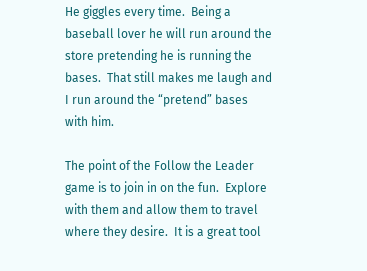He giggles every time.  Being a baseball lover he will run around the store pretending he is running the bases.  That still makes me laugh and I run around the “pretend” bases with him.

The point of the Follow the Leader game is to join in on the fun.  Explore with them and allow them to travel where they desire.  It is a great tool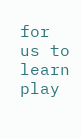for us to learn play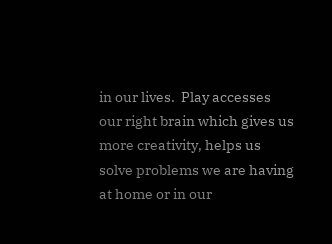in our lives.  Play accesses our right brain which gives us more creativity, helps us solve problems we are having at home or in our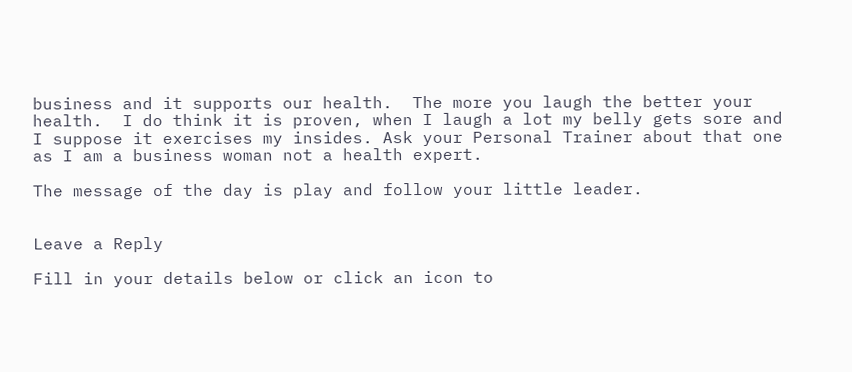business and it supports our health.  The more you laugh the better your health.  I do think it is proven, when I laugh a lot my belly gets sore and I suppose it exercises my insides. Ask your Personal Trainer about that one as I am a business woman not a health expert.

The message of the day is play and follow your little leader.


Leave a Reply

Fill in your details below or click an icon to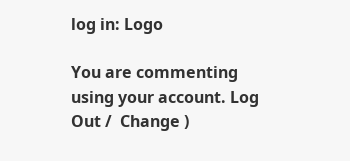log in: Logo

You are commenting using your account. Log Out /  Change )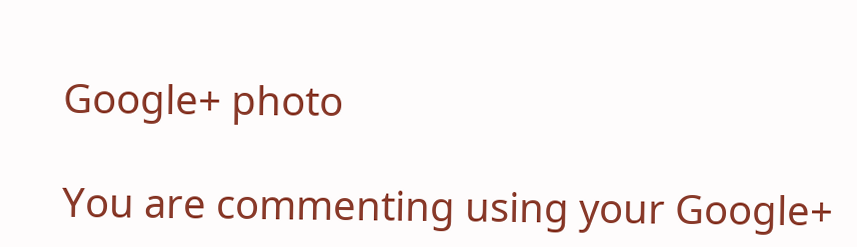Google+ photo

You are commenting using your Google+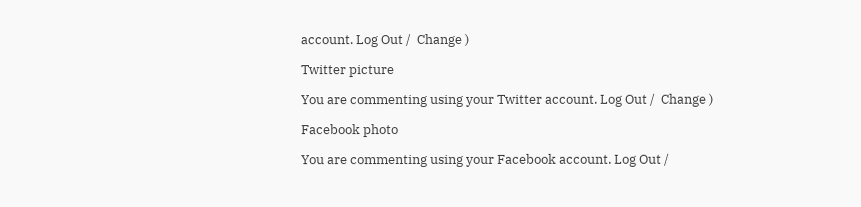account. Log Out /  Change )

Twitter picture

You are commenting using your Twitter account. Log Out /  Change )

Facebook photo

You are commenting using your Facebook account. Log Out /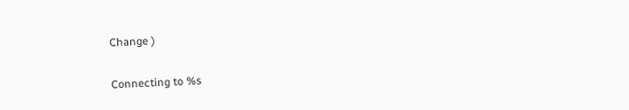Change )


Connecting to %s